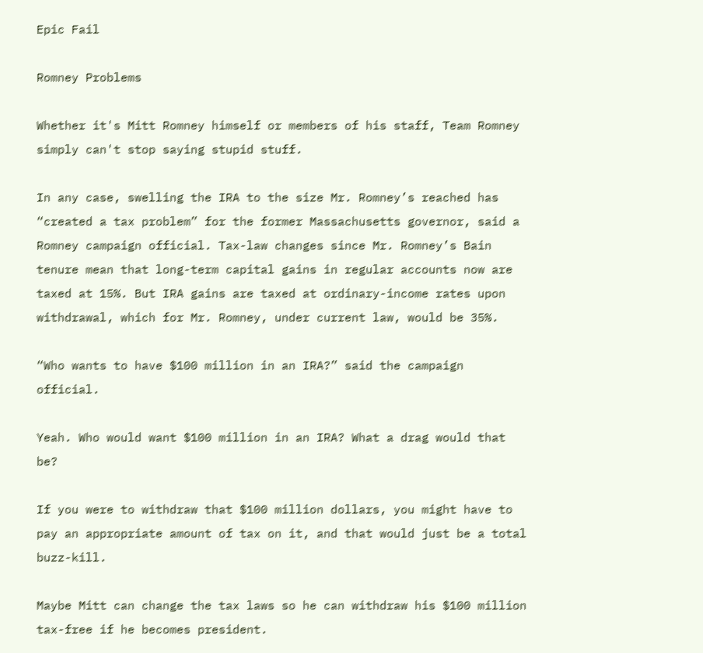Epic Fail

Romney Problems

Whether it's Mitt Romney himself or members of his staff, Team Romney simply can't stop saying stupid stuff.

In any case, swelling the IRA to the size Mr. Romney’s reached has “created a tax problem” for the former Massachusetts governor, said a Romney campaign official. Tax-law changes since Mr. Romney’s Bain tenure mean that long-term capital gains in regular accounts now are taxed at 15%. But IRA gains are taxed at ordinary-income rates upon withdrawal, which for Mr. Romney, under current law, would be 35%.

“Who wants to have $100 million in an IRA?” said the campaign official.

Yeah. Who would want $100 million in an IRA? What a drag would that be?

If you were to withdraw that $100 million dollars, you might have to pay an appropriate amount of tax on it, and that would just be a total buzz-kill.

Maybe Mitt can change the tax laws so he can withdraw his $100 million tax-free if he becomes president.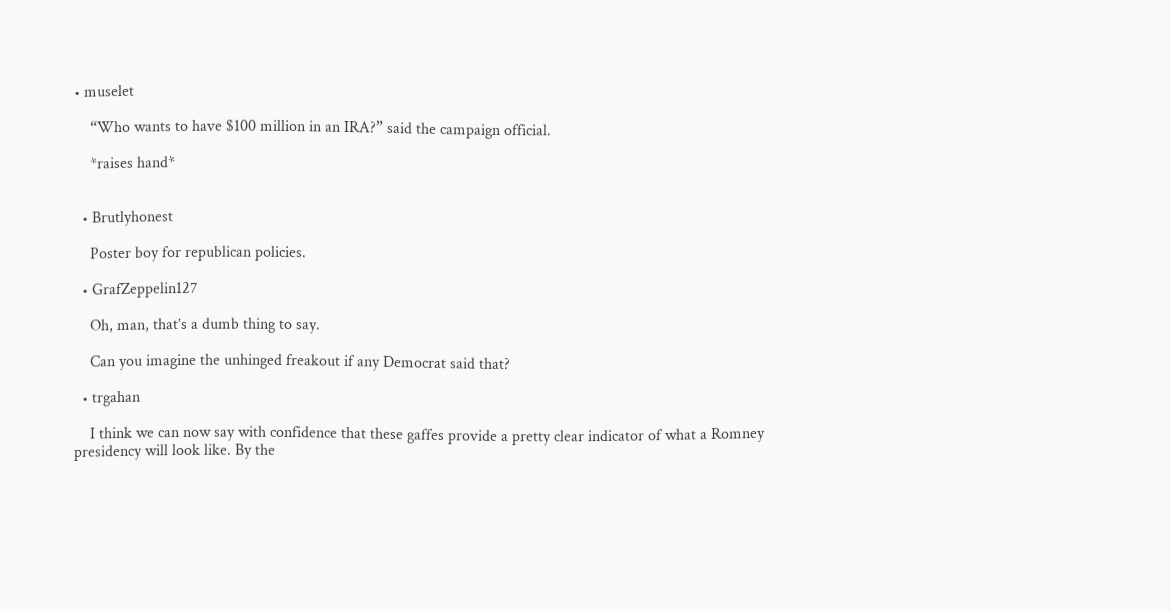• muselet

    “Who wants to have $100 million in an IRA?” said the campaign official.

    *raises hand*


  • Brutlyhonest

    Poster boy for republican policies.

  • GrafZeppelin127

    Oh, man, that’s a dumb thing to say.

    Can you imagine the unhinged freakout if any Democrat said that?

  • trgahan

    I think we can now say with confidence that these gaffes provide a pretty clear indicator of what a Romney presidency will look like. By the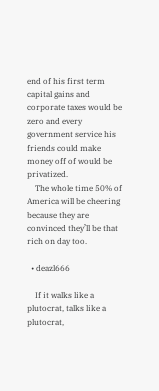end of his first term capital gains and corporate taxes would be zero and every government service his friends could make money off of would be privatized.
    The whole time 50% of America will be cheering because they are convinced they’ll be that rich on day too.

  • deazl666

    If it walks like a plutocrat, talks like a plutocrat,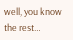well, you know the rest…